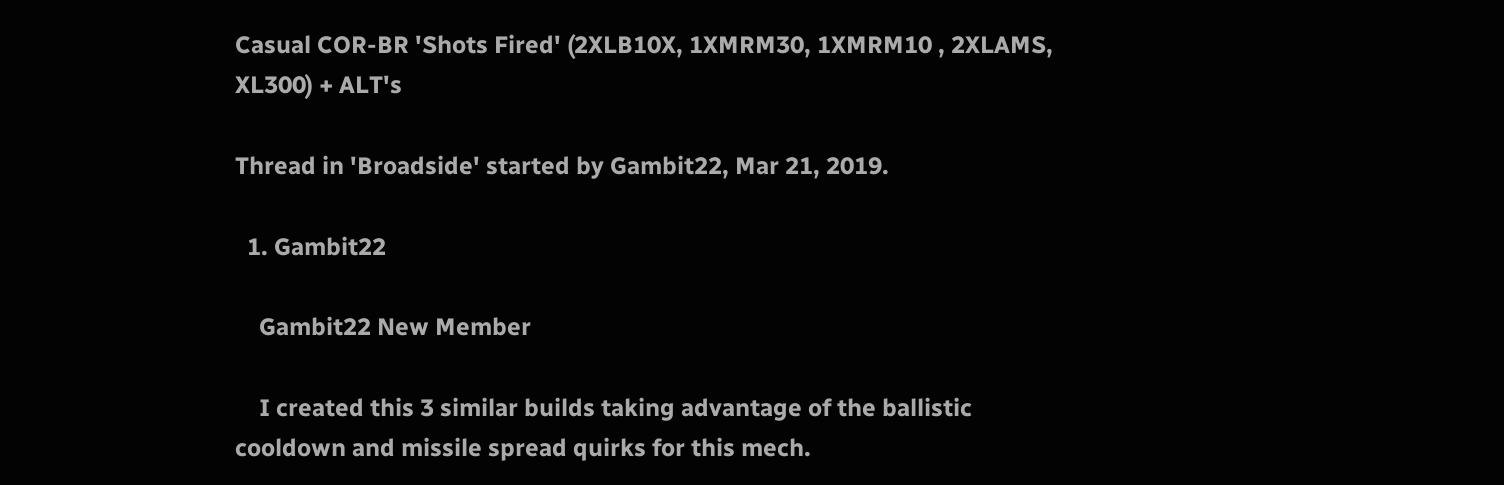Casual COR-BR 'Shots Fired' (2XLB10X, 1XMRM30, 1XMRM10 , 2XLAMS, XL300) + ALT's

Thread in 'Broadside' started by Gambit22, Mar 21, 2019.

  1. Gambit22

    Gambit22 New Member

    I created this 3 similar builds taking advantage of the ballistic cooldown and missile spread quirks for this mech.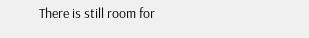There is still room for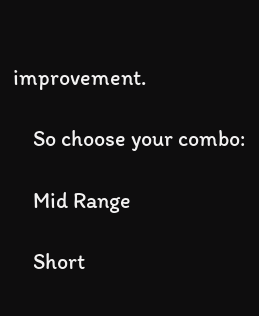improvement.

    So choose your combo:

    Mid Range

    Short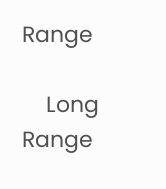Range

    Long Range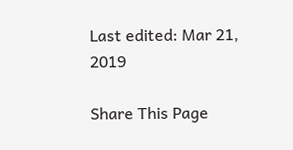Last edited: Mar 21, 2019

Share This Page